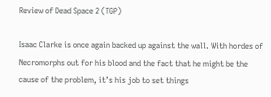Review of Dead Space 2 (TGP)

Isaac Clarke is once again backed up against the wall. With hordes of Necromorphs out for his blood and the fact that he might be the cause of the problem, it’s his job to set things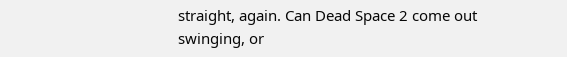straight, again. Can Dead Space 2 come out swinging, or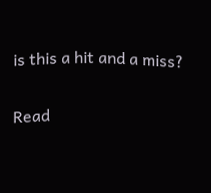is this a hit and a miss?

Read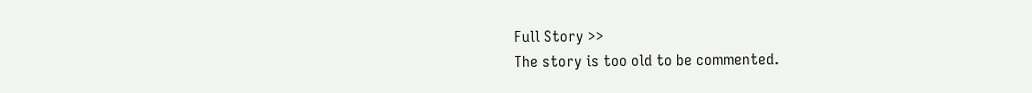Full Story >>
The story is too old to be commented.